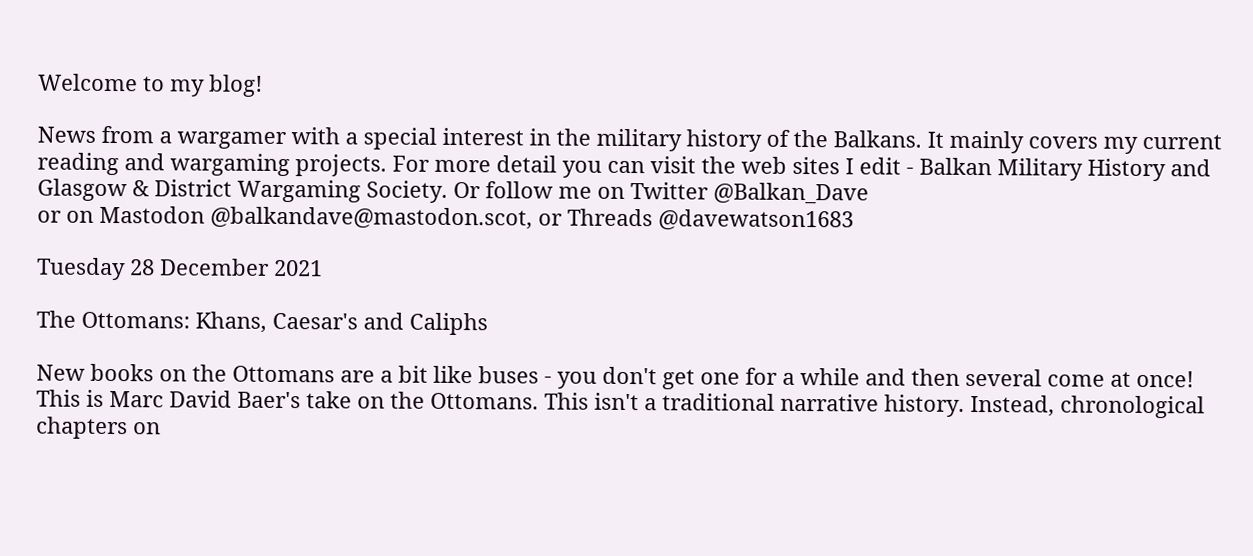Welcome to my blog!

News from a wargamer with a special interest in the military history of the Balkans. It mainly covers my current reading and wargaming projects. For more detail you can visit the web sites I edit - Balkan Military History and Glasgow & District Wargaming Society. Or follow me on Twitter @Balkan_Dave
or on Mastodon @balkandave@mastodon.scot, or Threads @davewatson1683

Tuesday 28 December 2021

The Ottomans: Khans, Caesar's and Caliphs

New books on the Ottomans are a bit like buses - you don't get one for a while and then several come at once! This is Marc David Baer's take on the Ottomans. This isn't a traditional narrative history. Instead, chronological chapters on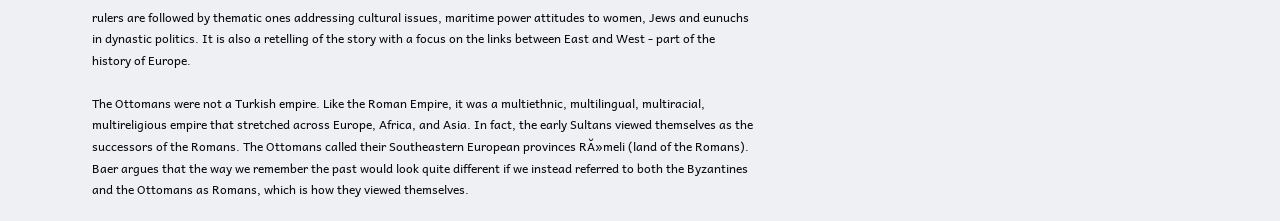rulers are followed by thematic ones addressing cultural issues, maritime power attitudes to women, Jews and eunuchs in dynastic politics. It is also a retelling of the story with a focus on the links between East and West - part of the history of Europe.

The Ottomans were not a Turkish empire. Like the Roman Empire, it was a multiethnic, multilingual, multiracial, multireligious empire that stretched across Europe, Africa, and Asia. In fact, the early Sultans viewed themselves as the successors of the Romans. The Ottomans called their Southeastern European provinces RĂ»meli (land of the Romans). Baer argues that the way we remember the past would look quite different if we instead referred to both the Byzantines and the Ottomans as Romans, which is how they viewed themselves.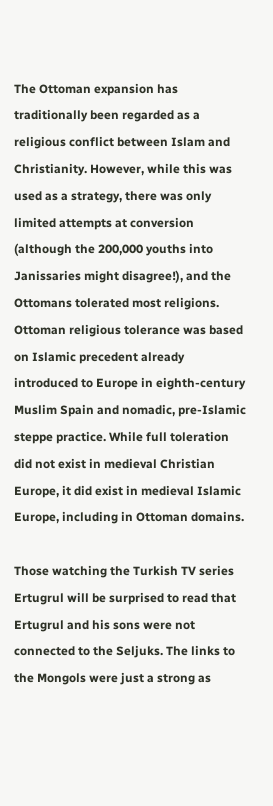The Ottoman expansion has traditionally been regarded as a religious conflict between Islam and Christianity. However, while this was used as a strategy, there was only limited attempts at conversion (although the 200,000 youths into Janissaries might disagree!), and the Ottomans tolerated most religions. Ottoman religious tolerance was based on Islamic precedent already introduced to Europe in eighth-century Muslim Spain and nomadic, pre-Islamic steppe practice. While full toleration did not exist in medieval Christian Europe, it did exist in medieval Islamic Europe, including in Ottoman domains.

Those watching the Turkish TV series Ertugrul will be surprised to read that Ertugrul and his sons were not connected to the Seljuks. The links to the Mongols were just a strong as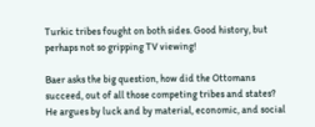Turkic tribes fought on both sides. Good history, but perhaps not so gripping TV viewing!

Baer asks the big question, how did the Ottomans succeed, out of all those competing tribes and states? He argues by luck and by material, economic, and social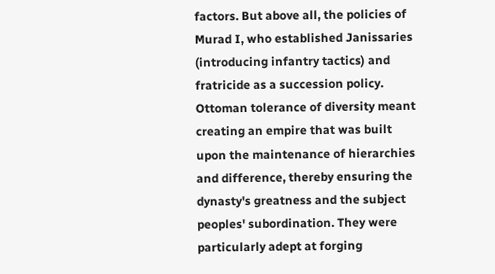factors. But above all, the policies of Murad I, who established Janissaries (introducing infantry tactics) and fratricide as a succession policy. Ottoman tolerance of diversity meant creating an empire that was built upon the maintenance of hierarchies and difference, thereby ensuring the dynasty's greatness and the subject peoples' subordination. They were particularly adept at forging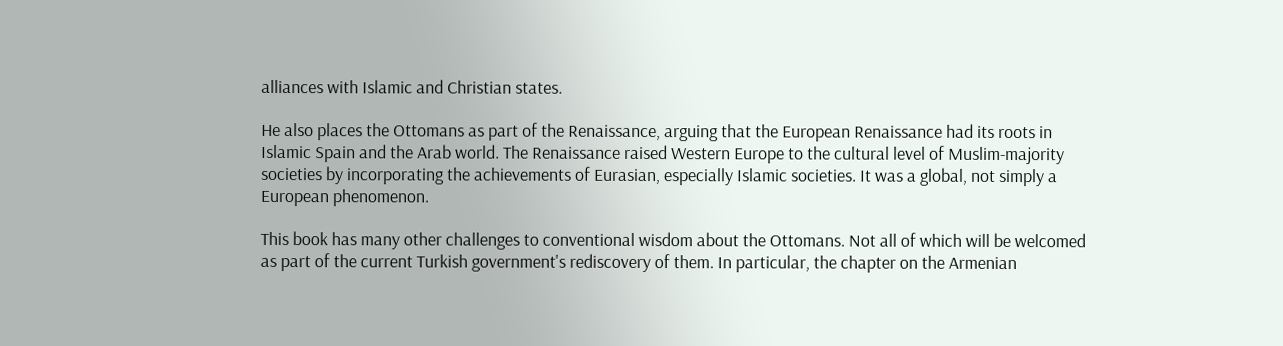alliances with Islamic and Christian states.

He also places the Ottomans as part of the Renaissance, arguing that the European Renaissance had its roots in Islamic Spain and the Arab world. The Renaissance raised Western Europe to the cultural level of Muslim-majority societies by incorporating the achievements of Eurasian, especially Islamic societies. It was a global, not simply a European phenomenon.

This book has many other challenges to conventional wisdom about the Ottomans. Not all of which will be welcomed as part of the current Turkish government's rediscovery of them. In particular, the chapter on the Armenian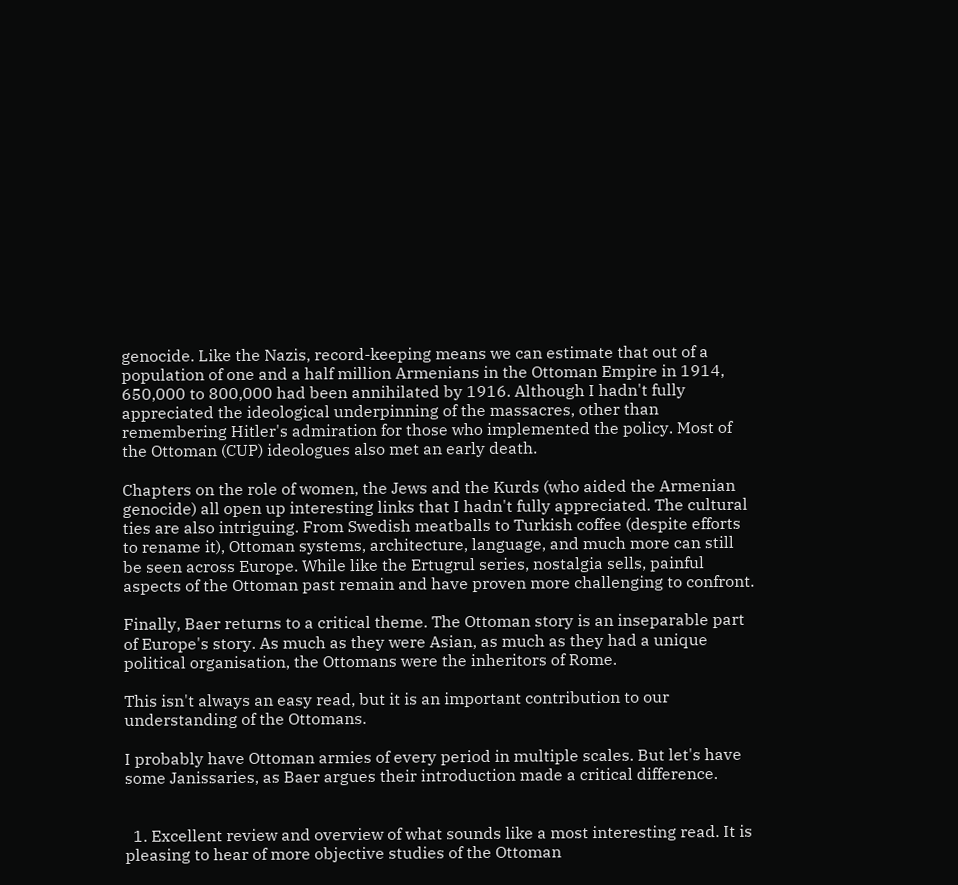genocide. Like the Nazis, record-keeping means we can estimate that out of a population of one and a half million Armenians in the Ottoman Empire in 1914, 650,000 to 800,000 had been annihilated by 1916. Although I hadn't fully appreciated the ideological underpinning of the massacres, other than remembering Hitler's admiration for those who implemented the policy. Most of the Ottoman (CUP) ideologues also met an early death.

Chapters on the role of women, the Jews and the Kurds (who aided the Armenian genocide) all open up interesting links that I hadn't fully appreciated. The cultural ties are also intriguing. From Swedish meatballs to Turkish coffee (despite efforts to rename it), Ottoman systems, architecture, language, and much more can still be seen across Europe. While like the Ertugrul series, nostalgia sells, painful aspects of the Ottoman past remain and have proven more challenging to confront.

Finally, Baer returns to a critical theme. The Ottoman story is an inseparable part of Europe's story. As much as they were Asian, as much as they had a unique political organisation, the Ottomans were the inheritors of Rome.

This isn't always an easy read, but it is an important contribution to our understanding of the Ottomans.

I probably have Ottoman armies of every period in multiple scales. But let's have some Janissaries, as Baer argues their introduction made a critical difference.


  1. Excellent review and overview of what sounds like a most interesting read. It is pleasing to hear of more objective studies of the Ottoman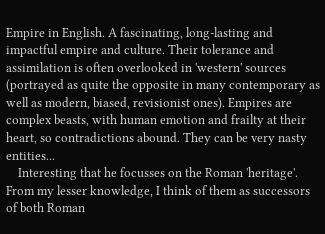Empire in English. A fascinating, long-lasting and impactful empire and culture. Their tolerance and assimilation is often overlooked in 'western' sources (portrayed as quite the opposite in many contemporary as well as modern, biased, revisionist ones). Empires are complex beasts, with human emotion and frailty at their heart, so contradictions abound. They can be very nasty entities...
    Interesting that he focusses on the Roman 'heritage'. From my lesser knowledge, I think of them as successors of both Roman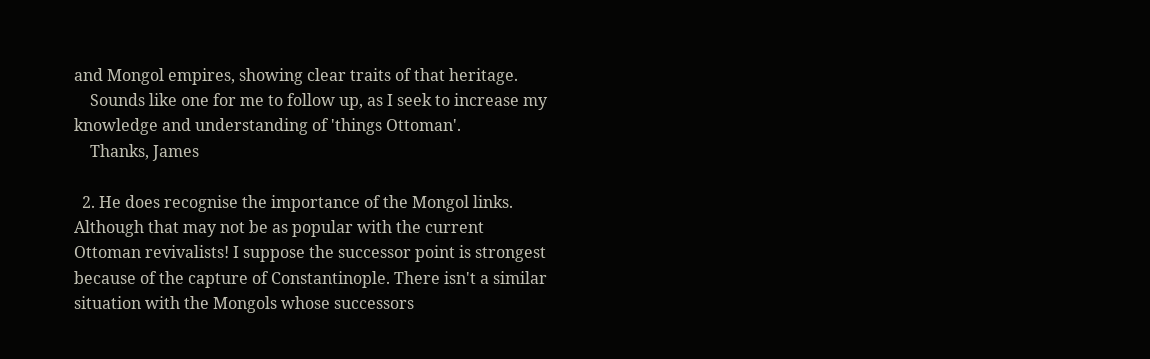and Mongol empires, showing clear traits of that heritage.
    Sounds like one for me to follow up, as I seek to increase my knowledge and understanding of 'things Ottoman'.
    Thanks, James

  2. He does recognise the importance of the Mongol links. Although that may not be as popular with the current Ottoman revivalists! I suppose the successor point is strongest because of the capture of Constantinople. There isn't a similar situation with the Mongols whose successors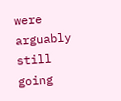were arguably still going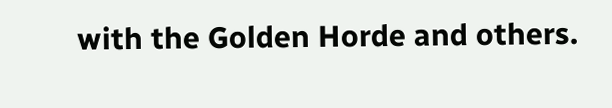with the Golden Horde and others.